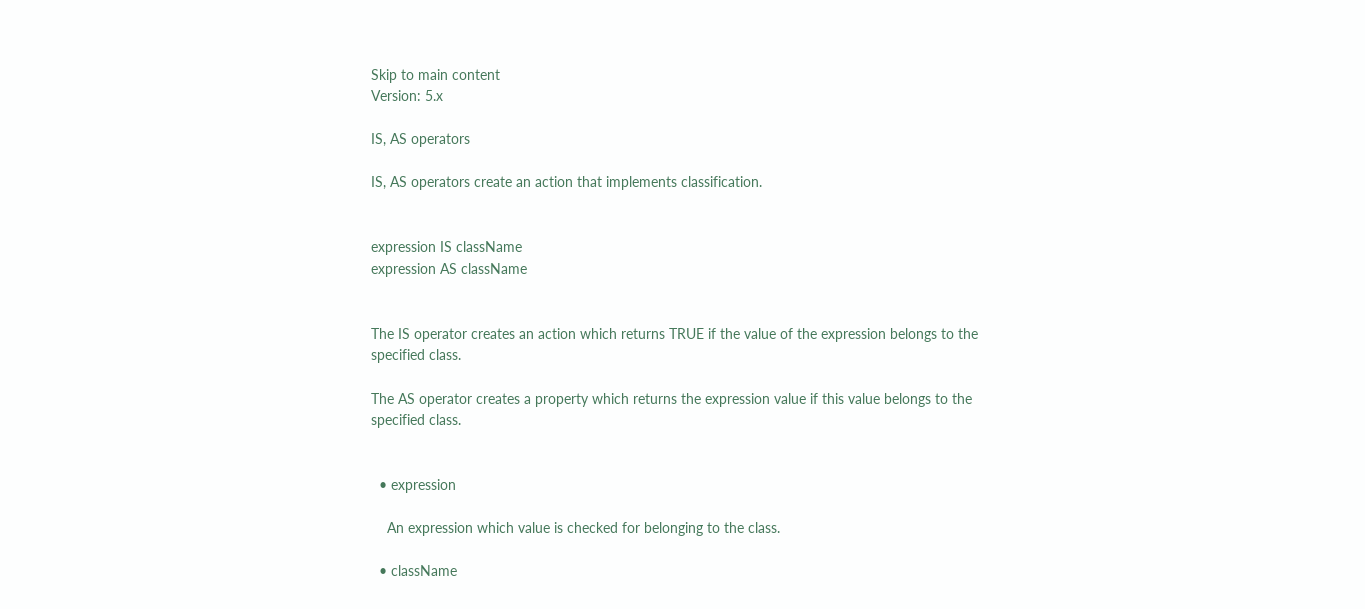Skip to main content
Version: 5.x

IS, AS operators

IS, AS operators create an action that implements classification.


expression IS className
expression AS className


The IS operator creates an action which returns TRUE if the value of the expression belongs to the specified class.

The AS operator creates a property which returns the expression value if this value belongs to the specified class.


  • expression

    An expression which value is checked for belonging to the class.

  • className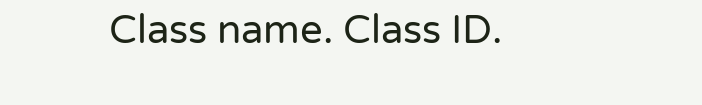Class name. Class ID.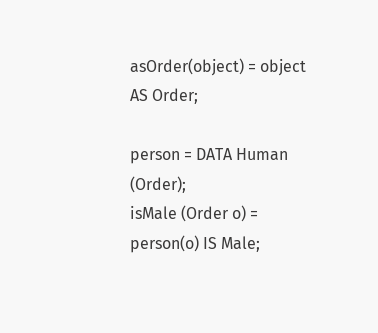asOrder(object) = object AS Order;

person = DATA Human (Order);
isMale (Order o) = person(o) IS Male;